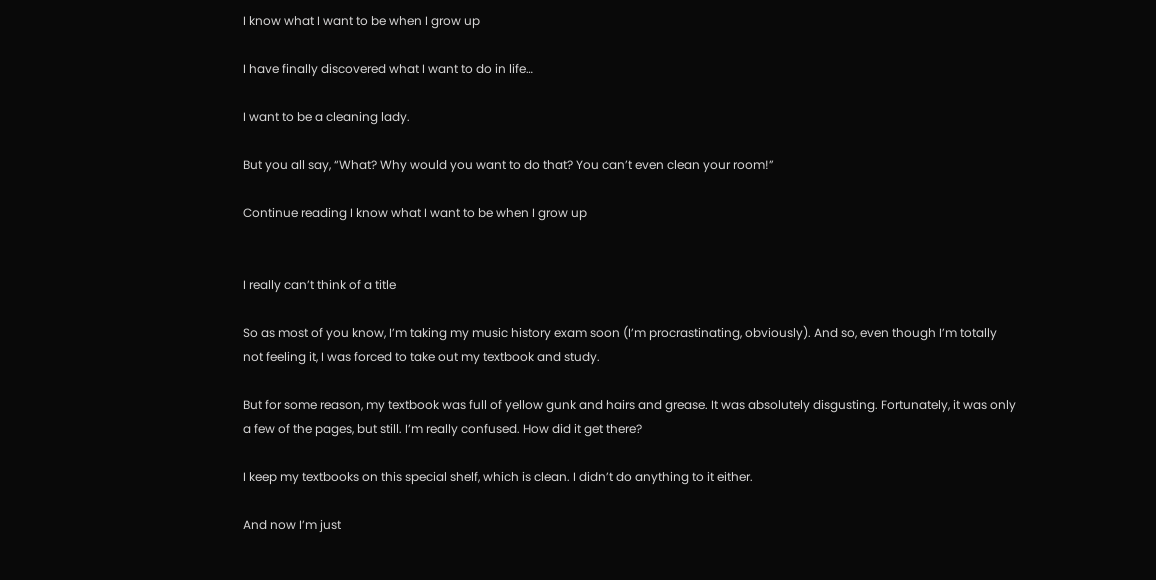I know what I want to be when I grow up

I have finally discovered what I want to do in life…

I want to be a cleaning lady.

But you all say, “What? Why would you want to do that? You can’t even clean your room!”

Continue reading I know what I want to be when I grow up


I really can’t think of a title

So as most of you know, I’m taking my music history exam soon (I’m procrastinating, obviously). And so, even though I’m totally not feeling it, I was forced to take out my textbook and study.

But for some reason, my textbook was full of yellow gunk and hairs and grease. It was absolutely disgusting. Fortunately, it was only a few of the pages, but still. I’m really confused. How did it get there?

I keep my textbooks on this special shelf, which is clean. I didn’t do anything to it either.

And now I’m just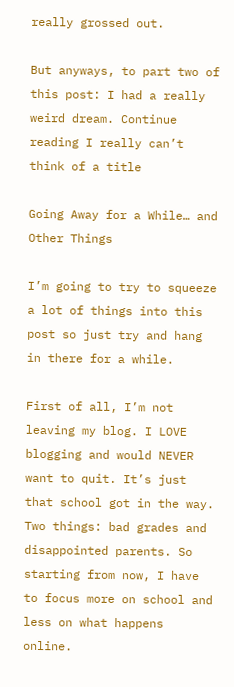really grossed out.

But anyways, to part two of this post: I had a really weird dream. Continue reading I really can’t think of a title

Going Away for a While… and Other Things

I’m going to try to squeeze a lot of things into this post so just try and hang in there for a while.

First of all, I’m not leaving my blog. I LOVE blogging and would NEVER want to quit. It’s just that school got in the way. Two things: bad grades and disappointed parents. So starting from now, I have to focus more on school and less on what happens online.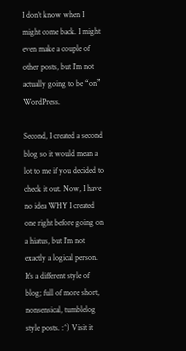I don’t know when I might come back. I might even make a couple of other posts, but I’m not actually going to be “on” WordPress.

Second, I created a second blog so it would mean a lot to me if you decided to check it out. Now, I have no idea WHY I created one right before going on a hiatus, but I’m not exactly a logical person.  It’s a different style of blog; full of more short, nonsensical, tumblelog style posts. :^) Visit it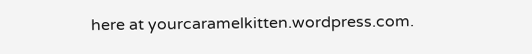here at yourcaramelkitten.wordpress.com.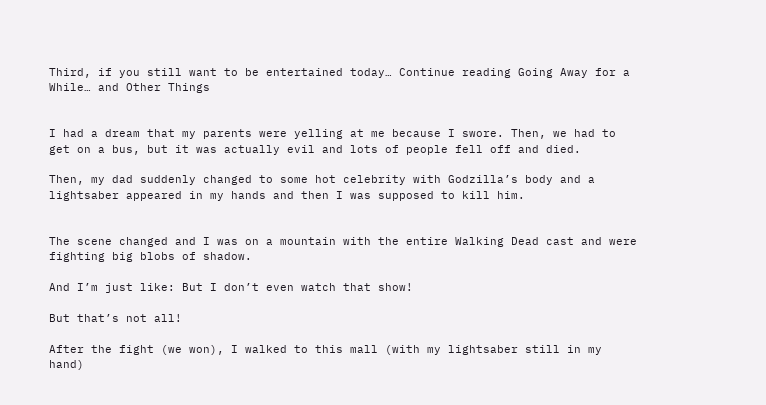Third, if you still want to be entertained today… Continue reading Going Away for a While… and Other Things


I had a dream that my parents were yelling at me because I swore. Then, we had to get on a bus, but it was actually evil and lots of people fell off and died.

Then, my dad suddenly changed to some hot celebrity with Godzilla’s body and a lightsaber appeared in my hands and then I was supposed to kill him.


The scene changed and I was on a mountain with the entire Walking Dead cast and were fighting big blobs of shadow.

And I’m just like: But I don’t even watch that show!

But that’s not all!

After the fight (we won), I walked to this mall (with my lightsaber still in my hand)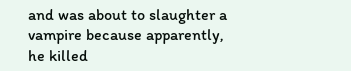and was about to slaughter a vampire because apparently, he killed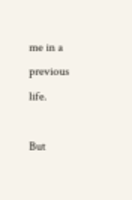me in a previous life.

But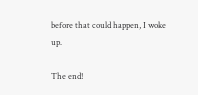before that could happen, I woke up.

The end!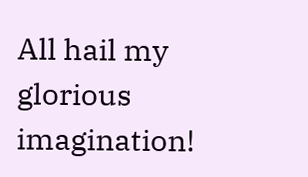All hail my glorious imagination!